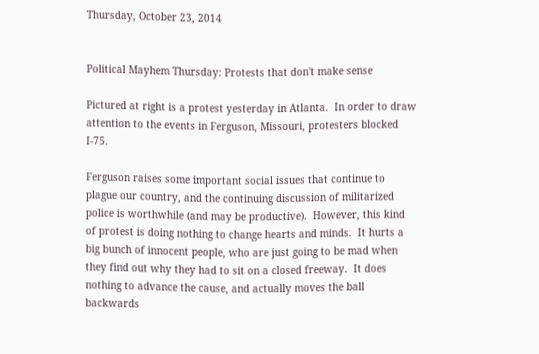Thursday, October 23, 2014


Political Mayhem Thursday: Protests that don't make sense

Pictured at right is a protest yesterday in Atlanta.  In order to draw attention to the events in Ferguson, Missouri, protesters blocked I-75.

Ferguson raises some important social issues that continue to plague our country, and the continuing discussion of militarized police is worthwhile (and may be productive).  However, this kind of protest is doing nothing to change hearts and minds.  It hurts a big bunch of innocent people, who are just going to be mad when they find out why they had to sit on a closed freeway.  It does nothing to advance the cause, and actually moves the ball backwards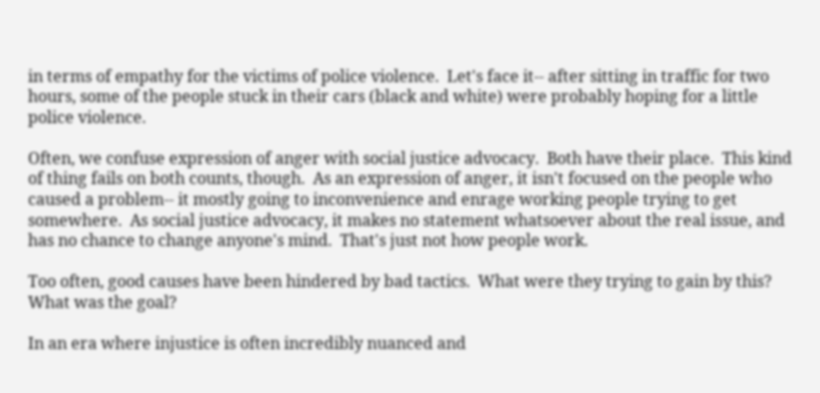in terms of empathy for the victims of police violence.  Let's face it-- after sitting in traffic for two hours, some of the people stuck in their cars (black and white) were probably hoping for a little police violence.

Often, we confuse expression of anger with social justice advocacy.  Both have their place.  This kind of thing fails on both counts, though.  As an expression of anger, it isn't focused on the people who caused a problem-- it mostly going to inconvenience and enrage working people trying to get somewhere.  As social justice advocacy, it makes no statement whatsoever about the real issue, and has no chance to change anyone's mind.  That's just not how people work.

Too often, good causes have been hindered by bad tactics.  What were they trying to gain by this?  What was the goal?

In an era where injustice is often incredibly nuanced and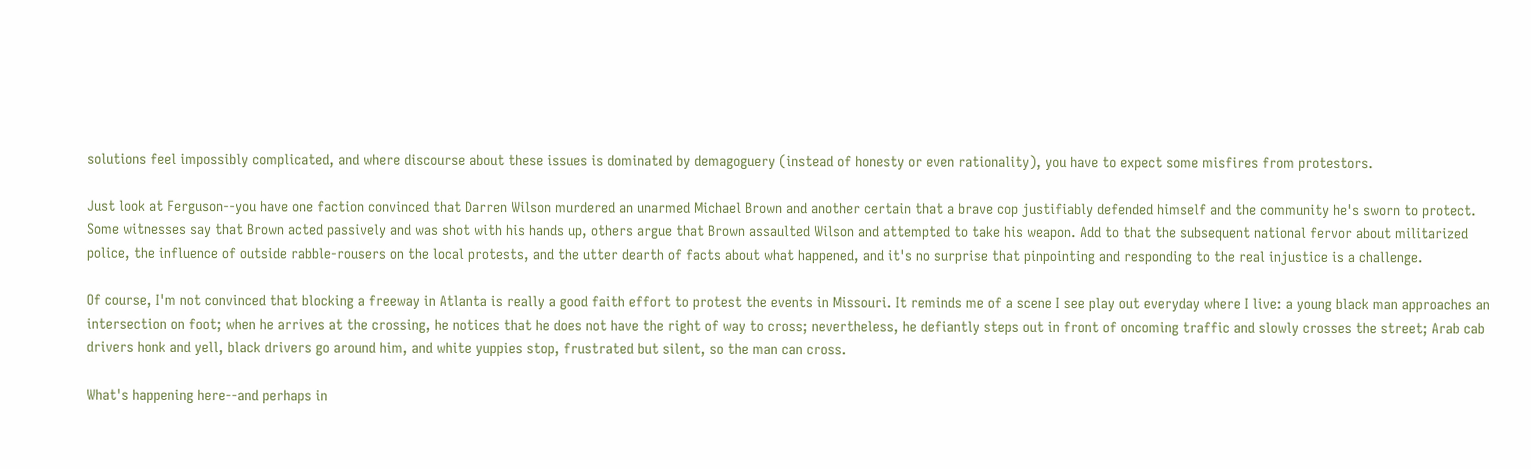solutions feel impossibly complicated, and where discourse about these issues is dominated by demagoguery (instead of honesty or even rationality), you have to expect some misfires from protestors.

Just look at Ferguson--you have one faction convinced that Darren Wilson murdered an unarmed Michael Brown and another certain that a brave cop justifiably defended himself and the community he's sworn to protect. Some witnesses say that Brown acted passively and was shot with his hands up, others argue that Brown assaulted Wilson and attempted to take his weapon. Add to that the subsequent national fervor about militarized police, the influence of outside rabble-rousers on the local protests, and the utter dearth of facts about what happened, and it's no surprise that pinpointing and responding to the real injustice is a challenge.

Of course, I'm not convinced that blocking a freeway in Atlanta is really a good faith effort to protest the events in Missouri. It reminds me of a scene I see play out everyday where I live: a young black man approaches an intersection on foot; when he arrives at the crossing, he notices that he does not have the right of way to cross; nevertheless, he defiantly steps out in front of oncoming traffic and slowly crosses the street; Arab cab drivers honk and yell, black drivers go around him, and white yuppies stop, frustrated but silent, so the man can cross.

What's happening here--and perhaps in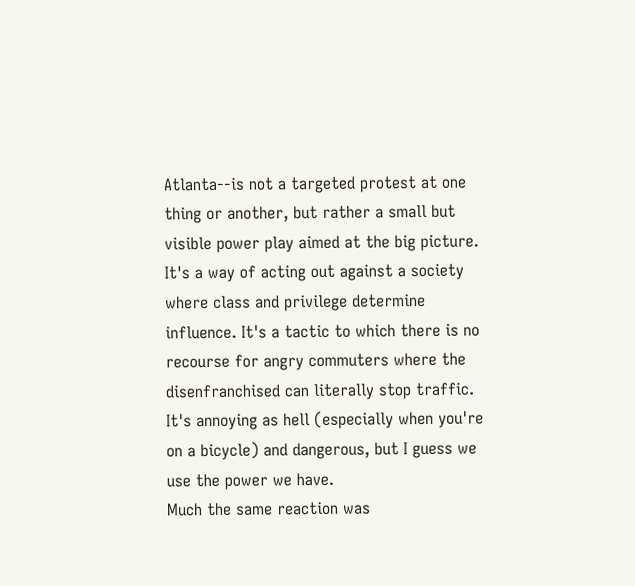Atlanta--is not a targeted protest at one thing or another, but rather a small but visible power play aimed at the big picture. It's a way of acting out against a society where class and privilege determine influence. It's a tactic to which there is no recourse for angry commuters where the disenfranchised can literally stop traffic. It's annoying as hell (especially when you're on a bicycle) and dangerous, but I guess we use the power we have.
Much the same reaction was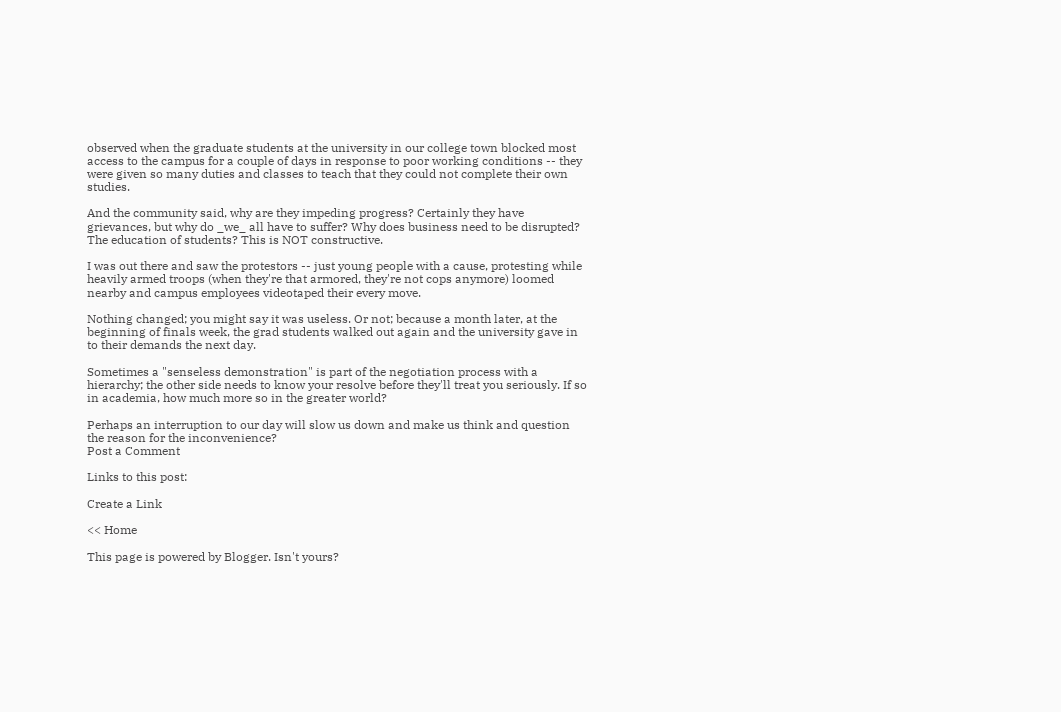observed when the graduate students at the university in our college town blocked most access to the campus for a couple of days in response to poor working conditions -- they were given so many duties and classes to teach that they could not complete their own studies.

And the community said, why are they impeding progress? Certainly they have grievances, but why do _we_ all have to suffer? Why does business need to be disrupted? The education of students? This is NOT constructive.

I was out there and saw the protestors -- just young people with a cause, protesting while heavily armed troops (when they're that armored, they're not cops anymore) loomed nearby and campus employees videotaped their every move.

Nothing changed; you might say it was useless. Or not; because a month later, at the beginning of finals week, the grad students walked out again and the university gave in to their demands the next day.

Sometimes a "senseless demonstration" is part of the negotiation process with a hierarchy; the other side needs to know your resolve before they'll treat you seriously. If so in academia, how much more so in the greater world?

Perhaps an interruption to our day will slow us down and make us think and question the reason for the inconvenience?
Post a Comment

Links to this post:

Create a Link

<< Home

This page is powered by Blogger. Isn't yours?